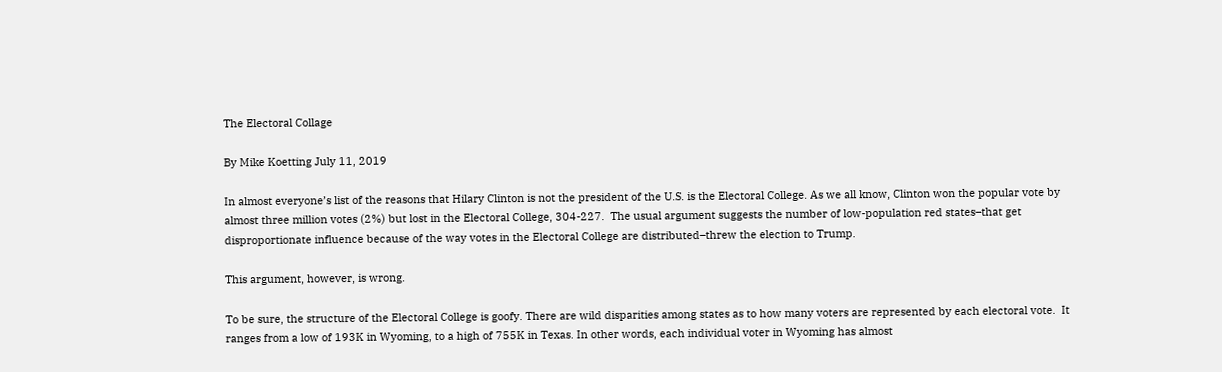The Electoral Collage

By Mike Koetting July 11, 2019

In almost everyone’s list of the reasons that Hilary Clinton is not the president of the U.S. is the Electoral College. As we all know, Clinton won the popular vote by almost three million votes (2%) but lost in the Electoral College, 304-227.  The usual argument suggests the number of low-population red states–that get disproportionate influence because of the way votes in the Electoral College are distributed–threw the election to Trump.

This argument, however, is wrong.

To be sure, the structure of the Electoral College is goofy. There are wild disparities among states as to how many voters are represented by each electoral vote.  It ranges from a low of 193K in Wyoming, to a high of 755K in Texas. In other words, each individual voter in Wyoming has almost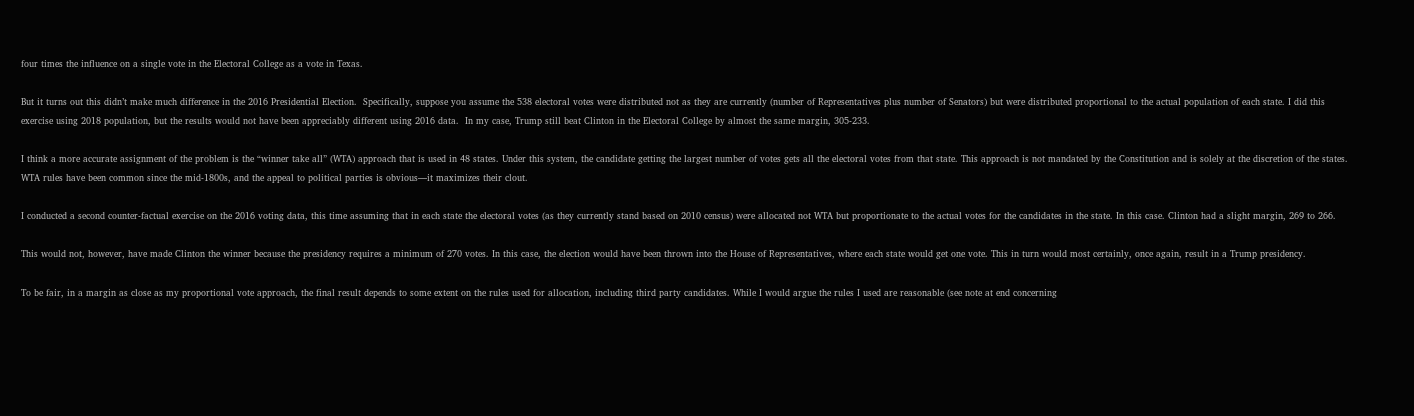four times the influence on a single vote in the Electoral College as a vote in Texas.

But it turns out this didn’t make much difference in the 2016 Presidential Election.  Specifically, suppose you assume the 538 electoral votes were distributed not as they are currently (number of Representatives plus number of Senators) but were distributed proportional to the actual population of each state. I did this exercise using 2018 population, but the results would not have been appreciably different using 2016 data.  In my case, Trump still beat Clinton in the Electoral College by almost the same margin, 305-233.

I think a more accurate assignment of the problem is the “winner take all” (WTA) approach that is used in 48 states. Under this system, the candidate getting the largest number of votes gets all the electoral votes from that state. This approach is not mandated by the Constitution and is solely at the discretion of the states. WTA rules have been common since the mid-1800s, and the appeal to political parties is obvious—it maximizes their clout.

I conducted a second counter-factual exercise on the 2016 voting data, this time assuming that in each state the electoral votes (as they currently stand based on 2010 census) were allocated not WTA but proportionate to the actual votes for the candidates in the state. In this case. Clinton had a slight margin, 269 to 266.

This would not, however, have made Clinton the winner because the presidency requires a minimum of 270 votes. In this case, the election would have been thrown into the House of Representatives, where each state would get one vote. This in turn would most certainly, once again, result in a Trump presidency.

To be fair, in a margin as close as my proportional vote approach, the final result depends to some extent on the rules used for allocation, including third party candidates. While I would argue the rules I used are reasonable (see note at end concerning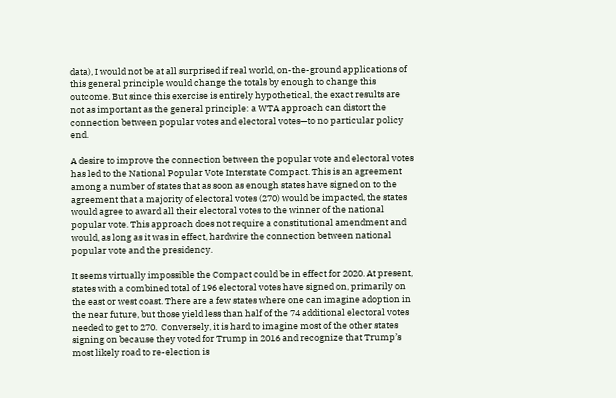data), I would not be at all surprised if real world, on-the-ground applications of this general principle would change the totals by enough to change this outcome. But since this exercise is entirely hypothetical, the exact results are not as important as the general principle: a WTA approach can distort the connection between popular votes and electoral votes—to no particular policy end.

A desire to improve the connection between the popular vote and electoral votes has led to the National Popular Vote Interstate Compact. This is an agreement among a number of states that as soon as enough states have signed on to the agreement that a majority of electoral votes (270) would be impacted, the states would agree to award all their electoral votes to the winner of the national popular vote. This approach does not require a constitutional amendment and would, as long as it was in effect, hardwire the connection between national popular vote and the presidency.

It seems virtually impossible the Compact could be in effect for 2020. At present, states with a combined total of 196 electoral votes have signed on, primarily on the east or west coast. There are a few states where one can imagine adoption in the near future, but those yield less than half of the 74 additional electoral votes needed to get to 270.  Conversely, it is hard to imagine most of the other states signing on because they voted for Trump in 2016 and recognize that Trump’s most likely road to re-election is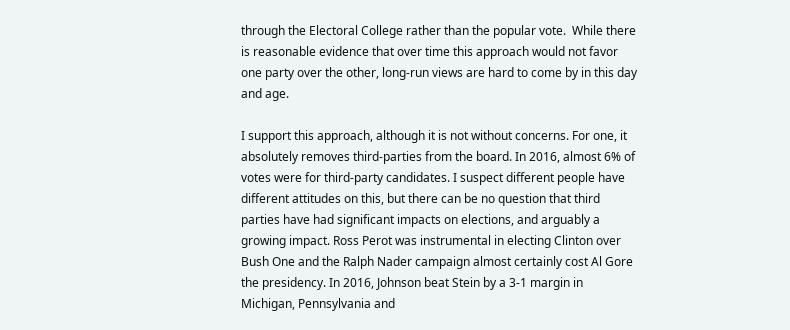through the Electoral College rather than the popular vote.  While there is reasonable evidence that over time this approach would not favor one party over the other, long-run views are hard to come by in this day and age.

I support this approach, although it is not without concerns. For one, it absolutely removes third-parties from the board. In 2016, almost 6% of votes were for third-party candidates. I suspect different people have different attitudes on this, but there can be no question that third parties have had significant impacts on elections, and arguably a growing impact. Ross Perot was instrumental in electing Clinton over Bush One and the Ralph Nader campaign almost certainly cost Al Gore the presidency. In 2016, Johnson beat Stein by a 3-1 margin in Michigan, Pennsylvania and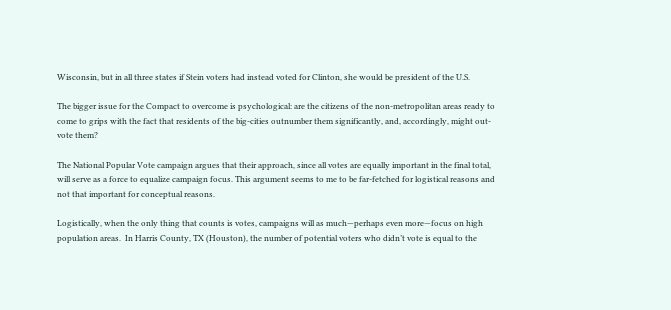Wisconsin, but in all three states if Stein voters had instead voted for Clinton, she would be president of the U.S.

The bigger issue for the Compact to overcome is psychological: are the citizens of the non-metropolitan areas ready to come to grips with the fact that residents of the big-cities outnumber them significantly, and, accordingly, might out-vote them?

The National Popular Vote campaign argues that their approach, since all votes are equally important in the final total, will serve as a force to equalize campaign focus. This argument seems to me to be far-fetched for logistical reasons and not that important for conceptual reasons.

Logistically, when the only thing that counts is votes, campaigns will as much—perhaps even more—focus on high population areas.  In Harris County, TX (Houston), the number of potential voters who didn’t vote is equal to the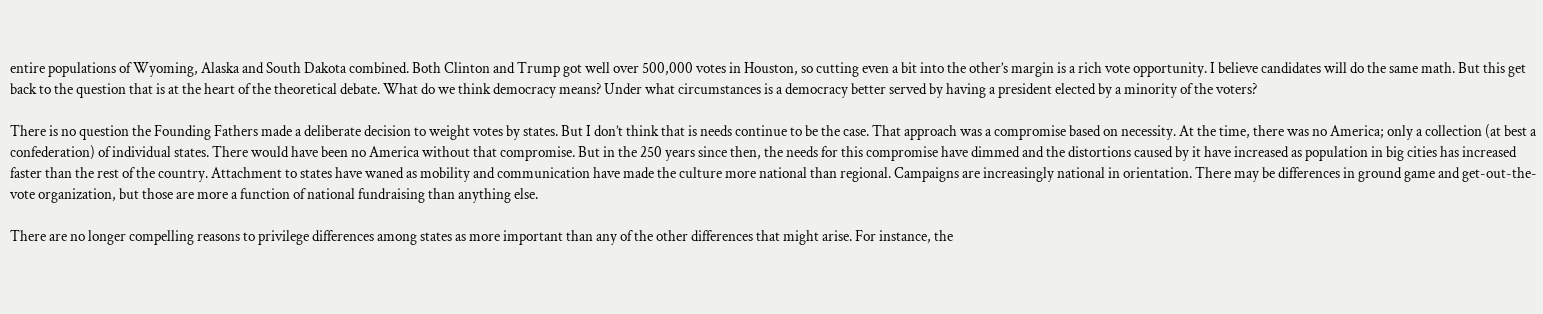entire populations of Wyoming, Alaska and South Dakota combined. Both Clinton and Trump got well over 500,000 votes in Houston, so cutting even a bit into the other’s margin is a rich vote opportunity. I believe candidates will do the same math. But this get back to the question that is at the heart of the theoretical debate. What do we think democracy means? Under what circumstances is a democracy better served by having a president elected by a minority of the voters?

There is no question the Founding Fathers made a deliberate decision to weight votes by states. But I don’t think that is needs continue to be the case. That approach was a compromise based on necessity. At the time, there was no America; only a collection (at best a confederation) of individual states. There would have been no America without that compromise. But in the 250 years since then, the needs for this compromise have dimmed and the distortions caused by it have increased as population in big cities has increased faster than the rest of the country. Attachment to states have waned as mobility and communication have made the culture more national than regional. Campaigns are increasingly national in orientation. There may be differences in ground game and get-out-the-vote organization, but those are more a function of national fundraising than anything else.

There are no longer compelling reasons to privilege differences among states as more important than any of the other differences that might arise. For instance, the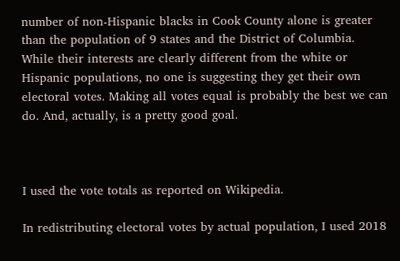number of non-Hispanic blacks in Cook County alone is greater than the population of 9 states and the District of Columbia. While their interests are clearly different from the white or Hispanic populations, no one is suggesting they get their own electoral votes. Making all votes equal is probably the best we can do. And, actually, is a pretty good goal.



I used the vote totals as reported on Wikipedia.

In redistributing electoral votes by actual population, I used 2018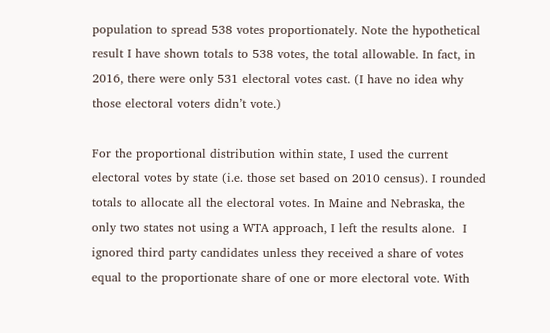population to spread 538 votes proportionately. Note the hypothetical result I have shown totals to 538 votes, the total allowable. In fact, in 2016, there were only 531 electoral votes cast. (I have no idea why those electoral voters didn’t vote.)

For the proportional distribution within state, I used the current electoral votes by state (i.e. those set based on 2010 census). I rounded totals to allocate all the electoral votes. In Maine and Nebraska, the only two states not using a WTA approach, I left the results alone.  I ignored third party candidates unless they received a share of votes equal to the proportionate share of one or more electoral vote. With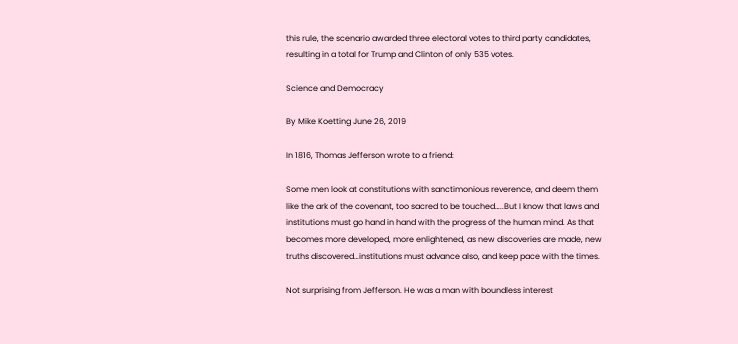this rule, the scenario awarded three electoral votes to third party candidates, resulting in a total for Trump and Clinton of only 535 votes.

Science and Democracy

By Mike Koetting June 26, 2019

In 1816, Thomas Jefferson wrote to a friend:

Some men look at constitutions with sanctimonious reverence, and deem them like the ark of the covenant, too sacred to be touched…..But I know that laws and institutions must go hand in hand with the progress of the human mind. As that becomes more developed, more enlightened, as new discoveries are made, new truths discovered…institutions must advance also, and keep pace with the times.

Not surprising from Jefferson. He was a man with boundless interest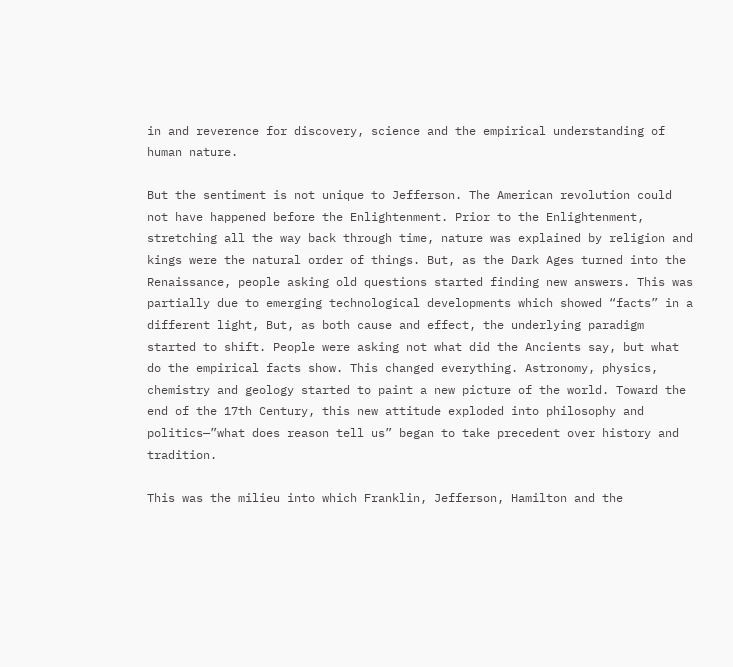in and reverence for discovery, science and the empirical understanding of human nature.

But the sentiment is not unique to Jefferson. The American revolution could not have happened before the Enlightenment. Prior to the Enlightenment, stretching all the way back through time, nature was explained by religion and kings were the natural order of things. But, as the Dark Ages turned into the Renaissance, people asking old questions started finding new answers. This was partially due to emerging technological developments which showed “facts” in a different light, But, as both cause and effect, the underlying paradigm started to shift. People were asking not what did the Ancients say, but what do the empirical facts show. This changed everything. Astronomy, physics, chemistry and geology started to paint a new picture of the world. Toward the end of the 17th Century, this new attitude exploded into philosophy and politics—”what does reason tell us” began to take precedent over history and tradition.

This was the milieu into which Franklin, Jefferson, Hamilton and the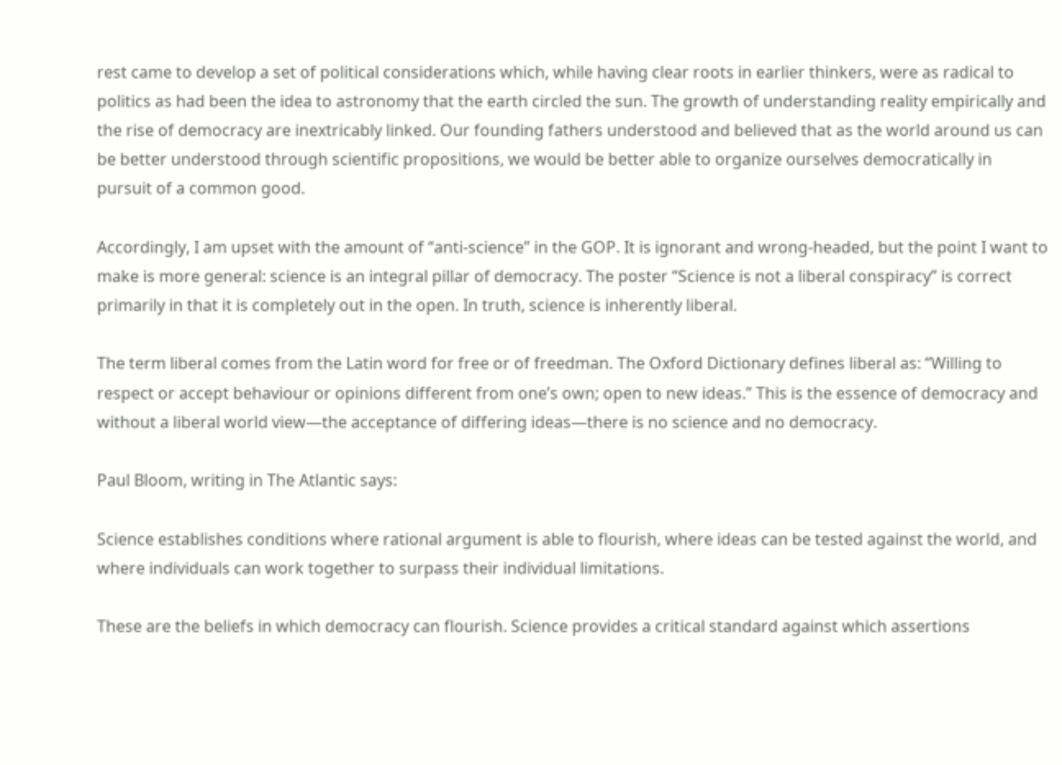rest came to develop a set of political considerations which, while having clear roots in earlier thinkers, were as radical to politics as had been the idea to astronomy that the earth circled the sun. The growth of understanding reality empirically and the rise of democracy are inextricably linked. Our founding fathers understood and believed that as the world around us can be better understood through scientific propositions, we would be better able to organize ourselves democratically in pursuit of a common good.

Accordingly, I am upset with the amount of “anti-science” in the GOP. It is ignorant and wrong-headed, but the point I want to make is more general: science is an integral pillar of democracy. The poster “Science is not a liberal conspiracy” is correct primarily in that it is completely out in the open. In truth, science is inherently liberal.

The term liberal comes from the Latin word for free or of freedman. The Oxford Dictionary defines liberal as: “Willing to respect or accept behaviour or opinions different from one’s own; open to new ideas.” This is the essence of democracy and without a liberal world view—the acceptance of differing ideas—there is no science and no democracy.

Paul Bloom, writing in The Atlantic says:

Science establishes conditions where rational argument is able to flourish, where ideas can be tested against the world, and where individuals can work together to surpass their individual limitations.

These are the beliefs in which democracy can flourish. Science provides a critical standard against which assertions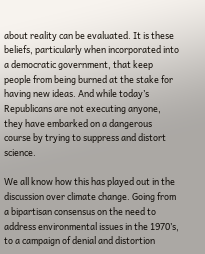about reality can be evaluated. It is these beliefs, particularly when incorporated into a democratic government, that keep people from being burned at the stake for having new ideas. And while today’s Republicans are not executing anyone, they have embarked on a dangerous course by trying to suppress and distort science.

We all know how this has played out in the discussion over climate change. Going from a bipartisan consensus on the need to address environmental issues in the 1970’s, to a campaign of denial and distortion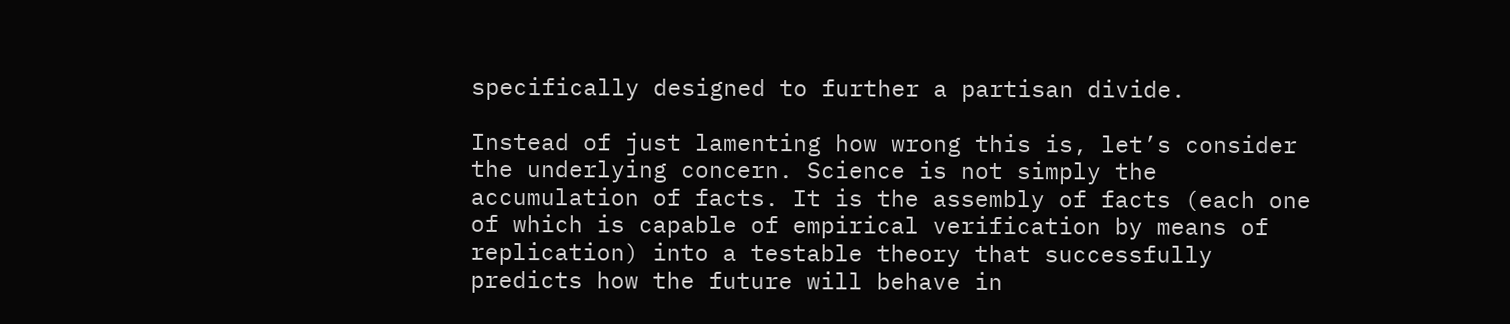specifically designed to further a partisan divide.

Instead of just lamenting how wrong this is, let’s consider the underlying concern. Science is not simply the accumulation of facts. It is the assembly of facts (each one of which is capable of empirical verification by means of replication) into a testable theory that successfully predicts how the future will behave in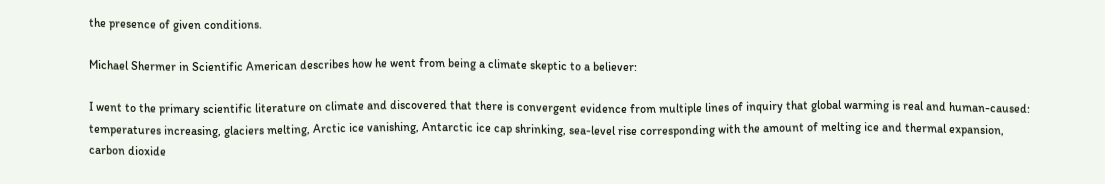the presence of given conditions.

Michael Shermer in Scientific American describes how he went from being a climate skeptic to a believer:

I went to the primary scientific literature on climate and discovered that there is convergent evidence from multiple lines of inquiry that global warming is real and human-caused: temperatures increasing, glaciers melting, Arctic ice vanishing, Antarctic ice cap shrinking, sea-level rise corresponding with the amount of melting ice and thermal expansion, carbon dioxide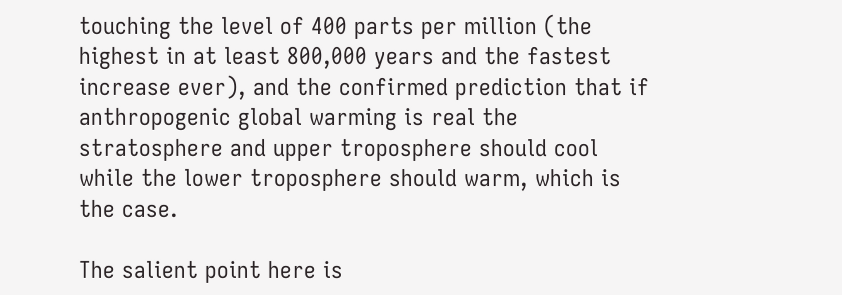touching the level of 400 parts per million (the highest in at least 800,000 years and the fastest increase ever), and the confirmed prediction that if anthropogenic global warming is real the stratosphere and upper troposphere should cool while the lower troposphere should warm, which is the case.

The salient point here is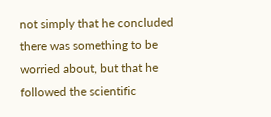not simply that he concluded there was something to be worried about, but that he followed the scientific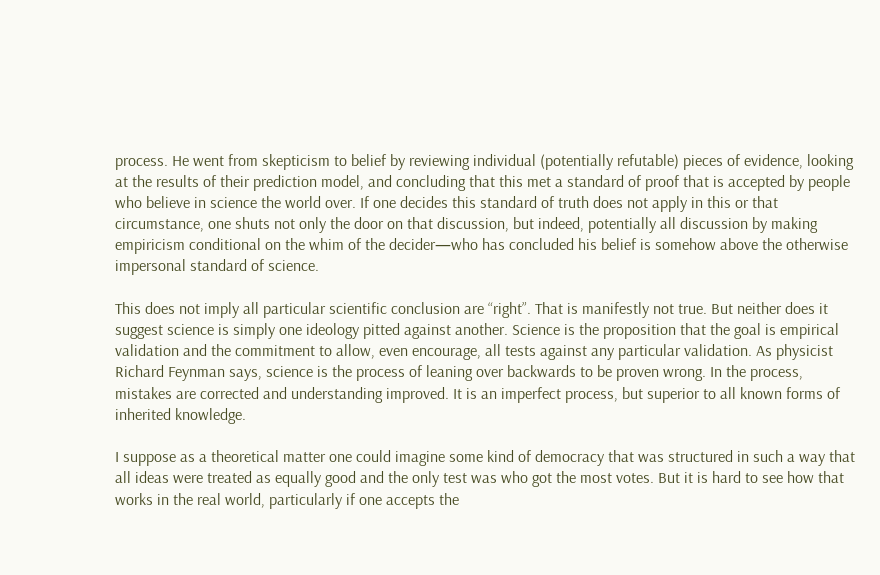process. He went from skepticism to belief by reviewing individual (potentially refutable) pieces of evidence, looking at the results of their prediction model, and concluding that this met a standard of proof that is accepted by people who believe in science the world over. If one decides this standard of truth does not apply in this or that circumstance, one shuts not only the door on that discussion, but indeed, potentially all discussion by making empiricism conditional on the whim of the decider—who has concluded his belief is somehow above the otherwise impersonal standard of science.

This does not imply all particular scientific conclusion are “right”. That is manifestly not true. But neither does it suggest science is simply one ideology pitted against another. Science is the proposition that the goal is empirical validation and the commitment to allow, even encourage, all tests against any particular validation. As physicist Richard Feynman says, science is the process of leaning over backwards to be proven wrong. In the process, mistakes are corrected and understanding improved. It is an imperfect process, but superior to all known forms of inherited knowledge.

I suppose as a theoretical matter one could imagine some kind of democracy that was structured in such a way that all ideas were treated as equally good and the only test was who got the most votes. But it is hard to see how that works in the real world, particularly if one accepts the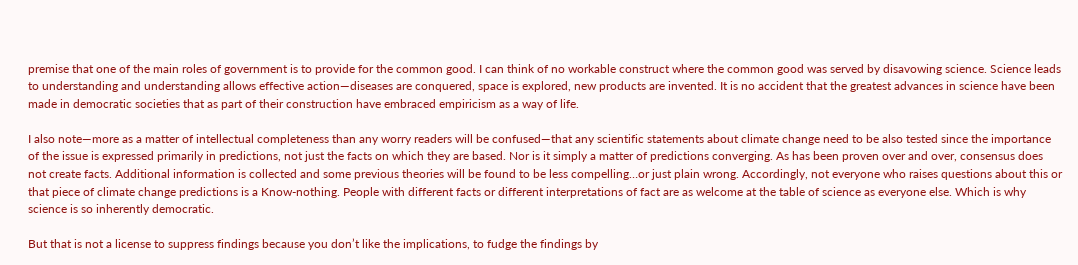premise that one of the main roles of government is to provide for the common good. I can think of no workable construct where the common good was served by disavowing science. Science leads to understanding and understanding allows effective action—diseases are conquered, space is explored, new products are invented. It is no accident that the greatest advances in science have been made in democratic societies that as part of their construction have embraced empiricism as a way of life.

I also note—more as a matter of intellectual completeness than any worry readers will be confused—that any scientific statements about climate change need to be also tested since the importance of the issue is expressed primarily in predictions, not just the facts on which they are based. Nor is it simply a matter of predictions converging. As has been proven over and over, consensus does not create facts. Additional information is collected and some previous theories will be found to be less compelling…or just plain wrong. Accordingly, not everyone who raises questions about this or that piece of climate change predictions is a Know-nothing. People with different facts or different interpretations of fact are as welcome at the table of science as everyone else. Which is why science is so inherently democratic.

But that is not a license to suppress findings because you don’t like the implications, to fudge the findings by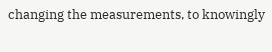changing the measurements, to knowingly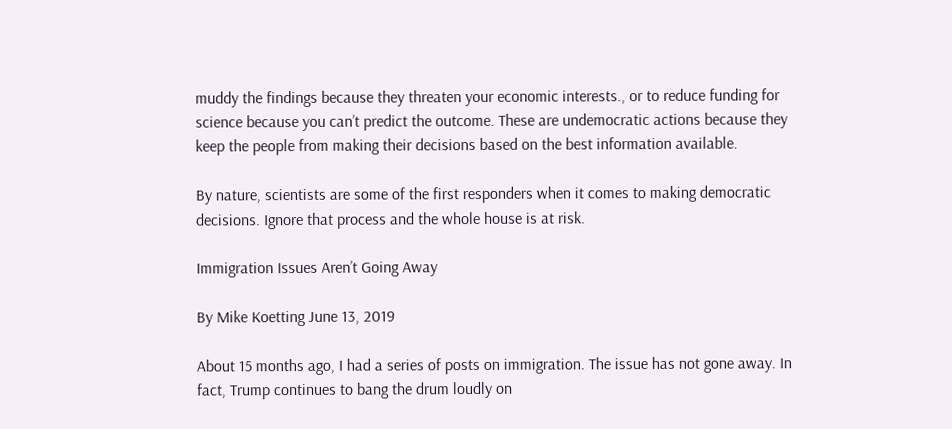muddy the findings because they threaten your economic interests., or to reduce funding for science because you can’t predict the outcome. These are undemocratic actions because they keep the people from making their decisions based on the best information available.

By nature, scientists are some of the first responders when it comes to making democratic decisions. Ignore that process and the whole house is at risk.

Immigration Issues Aren’t Going Away

By Mike Koetting June 13, 2019

About 15 months ago, I had a series of posts on immigration. The issue has not gone away. In fact, Trump continues to bang the drum loudly on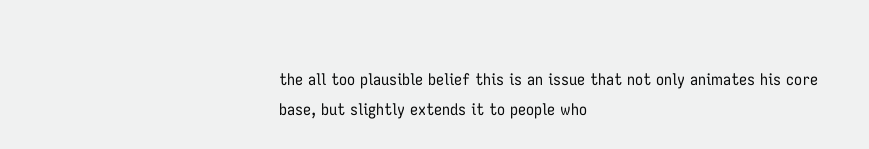the all too plausible belief this is an issue that not only animates his core base, but slightly extends it to people who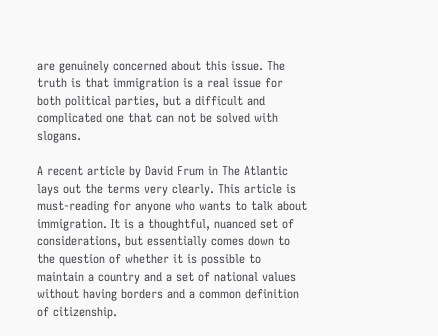are genuinely concerned about this issue. The truth is that immigration is a real issue for both political parties, but a difficult and complicated one that can not be solved with slogans.

A recent article by David Frum in The Atlantic lays out the terms very clearly. This article is must-reading for anyone who wants to talk about immigration. It is a thoughtful, nuanced set of considerations, but essentially comes down to the question of whether it is possible to maintain a country and a set of national values without having borders and a common definition of citizenship.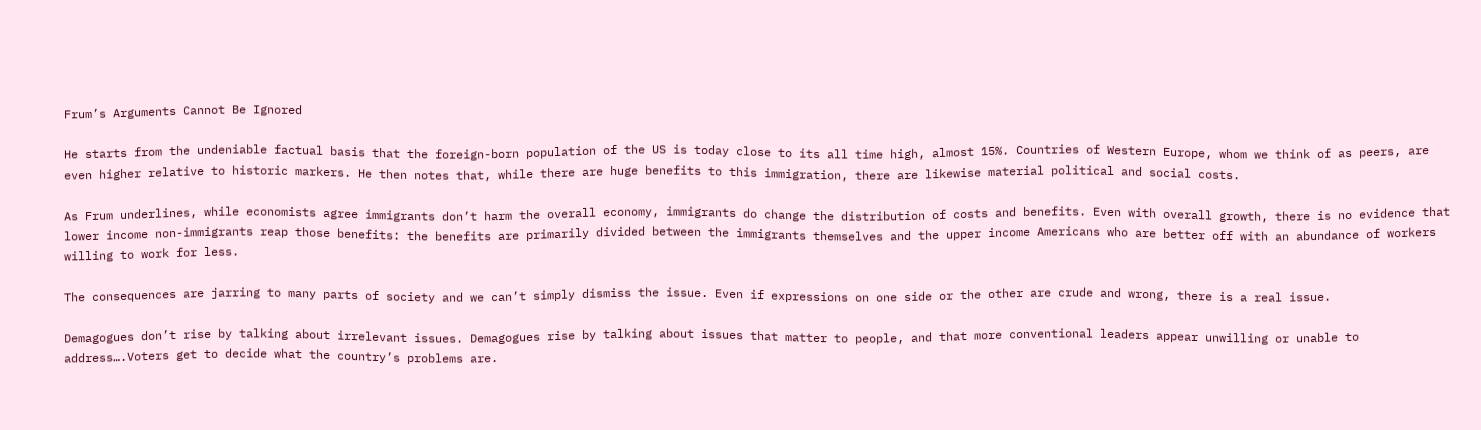Frum’s Arguments Cannot Be Ignored

He starts from the undeniable factual basis that the foreign-born population of the US is today close to its all time high, almost 15%. Countries of Western Europe, whom we think of as peers, are even higher relative to historic markers. He then notes that, while there are huge benefits to this immigration, there are likewise material political and social costs.

As Frum underlines, while economists agree immigrants don’t harm the overall economy, immigrants do change the distribution of costs and benefits. Even with overall growth, there is no evidence that lower income non-immigrants reap those benefits: the benefits are primarily divided between the immigrants themselves and the upper income Americans who are better off with an abundance of workers willing to work for less.

The consequences are jarring to many parts of society and we can’t simply dismiss the issue. Even if expressions on one side or the other are crude and wrong, there is a real issue.

Demagogues don’t rise by talking about irrelevant issues. Demagogues rise by talking about issues that matter to people, and that more conventional leaders appear unwilling or unable to address….Voters get to decide what the country’s problems are.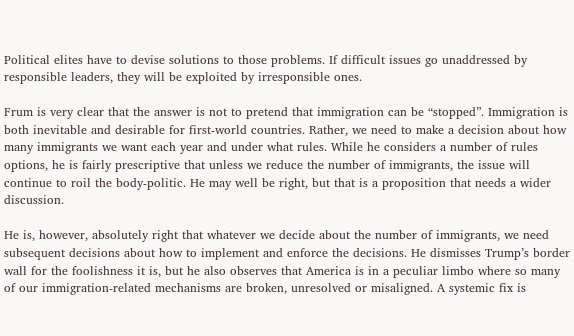Political elites have to devise solutions to those problems. If difficult issues go unaddressed by responsible leaders, they will be exploited by irresponsible ones.

Frum is very clear that the answer is not to pretend that immigration can be “stopped”. Immigration is both inevitable and desirable for first-world countries. Rather, we need to make a decision about how many immigrants we want each year and under what rules. While he considers a number of rules options, he is fairly prescriptive that unless we reduce the number of immigrants, the issue will continue to roil the body-politic. He may well be right, but that is a proposition that needs a wider discussion.

He is, however, absolutely right that whatever we decide about the number of immigrants, we need subsequent decisions about how to implement and enforce the decisions. He dismisses Trump’s border wall for the foolishness it is, but he also observes that America is in a peculiar limbo where so many of our immigration-related mechanisms are broken, unresolved or misaligned. A systemic fix is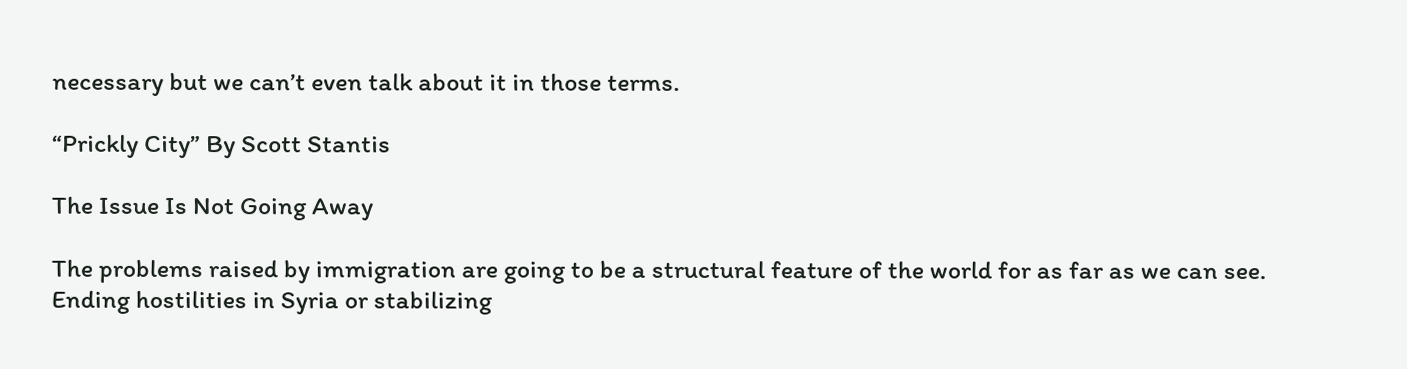necessary but we can’t even talk about it in those terms.

“Prickly City” By Scott Stantis

The Issue Is Not Going Away

The problems raised by immigration are going to be a structural feature of the world for as far as we can see. Ending hostilities in Syria or stabilizing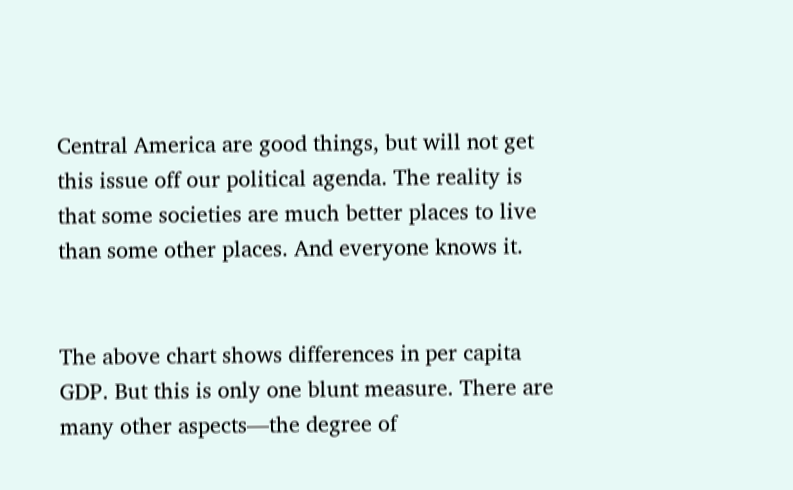Central America are good things, but will not get this issue off our political agenda. The reality is that some societies are much better places to live than some other places. And everyone knows it.


The above chart shows differences in per capita GDP. But this is only one blunt measure. There are many other aspects—the degree of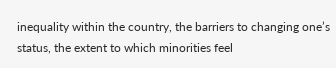inequality within the country, the barriers to changing one’s status, the extent to which minorities feel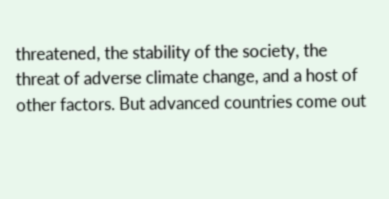threatened, the stability of the society, the threat of adverse climate change, and a host of other factors. But advanced countries come out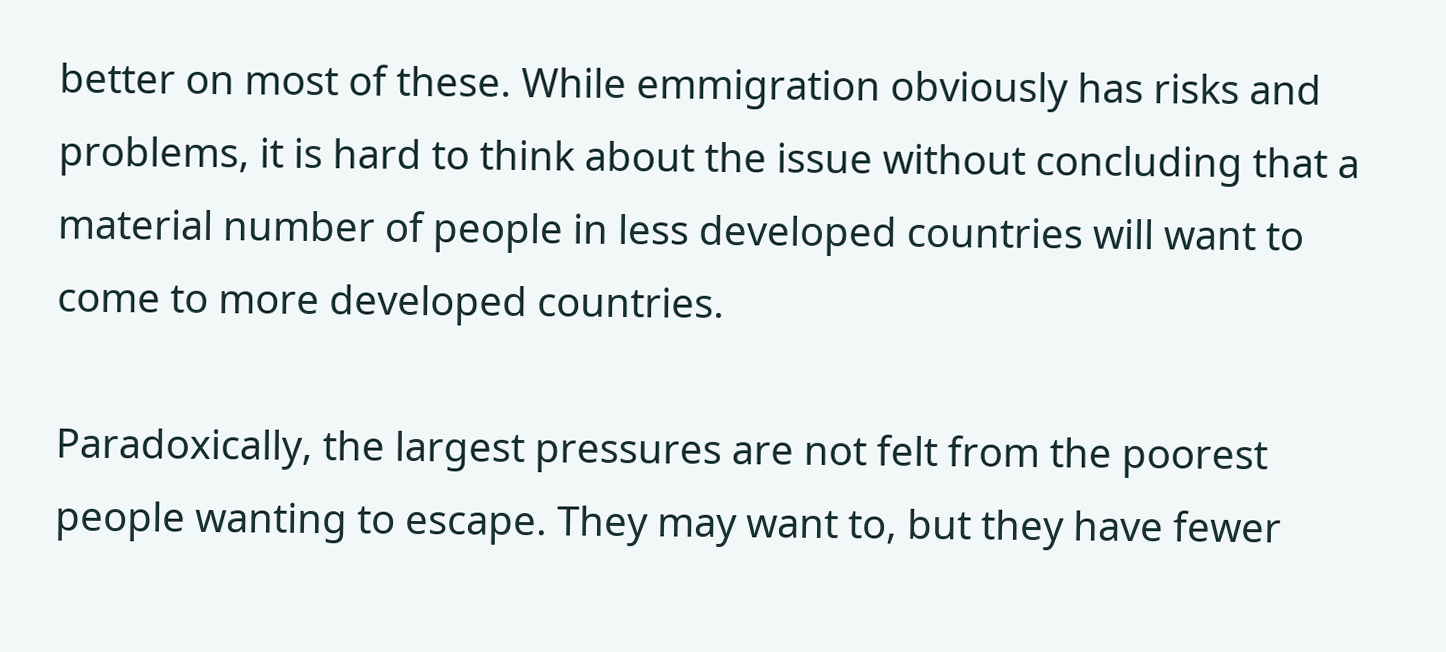better on most of these. While emmigration obviously has risks and problems, it is hard to think about the issue without concluding that a material number of people in less developed countries will want to come to more developed countries.

Paradoxically, the largest pressures are not felt from the poorest people wanting to escape. They may want to, but they have fewer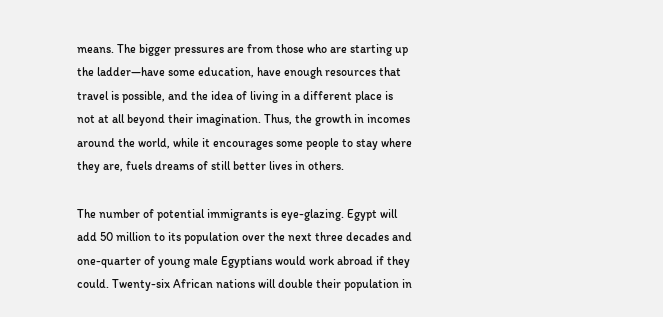means. The bigger pressures are from those who are starting up the ladder—have some education, have enough resources that travel is possible, and the idea of living in a different place is not at all beyond their imagination. Thus, the growth in incomes around the world, while it encourages some people to stay where they are, fuels dreams of still better lives in others.

The number of potential immigrants is eye-glazing. Egypt will add 50 million to its population over the next three decades and one-quarter of young male Egyptians would work abroad if they could. Twenty-six African nations will double their population in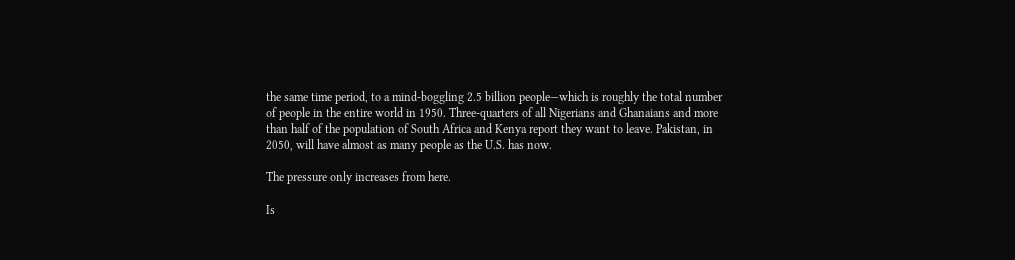the same time period, to a mind-boggling 2.5 billion people—which is roughly the total number of people in the entire world in 1950. Three-quarters of all Nigerians and Ghanaians and more than half of the population of South Africa and Kenya report they want to leave. Pakistan, in 2050, will have almost as many people as the U.S. has now.

The pressure only increases from here.

Is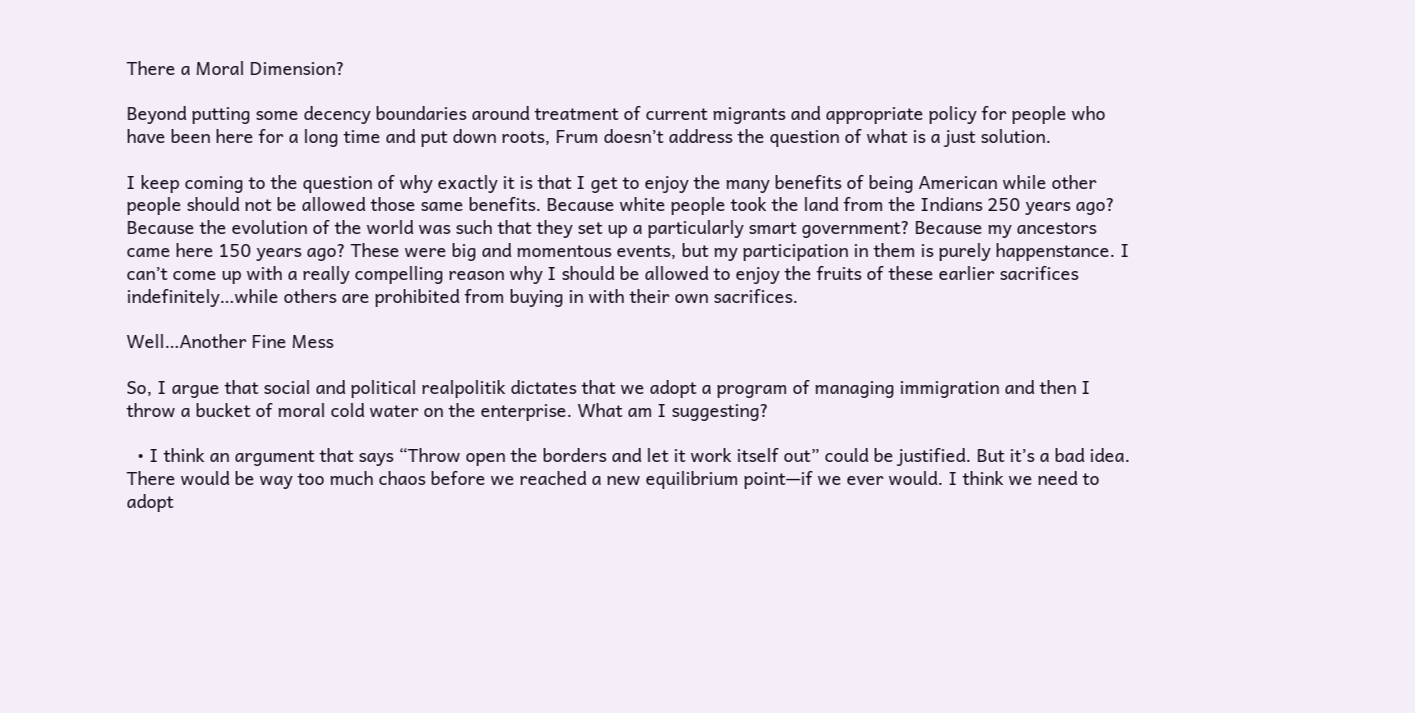There a Moral Dimension?

Beyond putting some decency boundaries around treatment of current migrants and appropriate policy for people who have been here for a long time and put down roots, Frum doesn’t address the question of what is a just solution.

I keep coming to the question of why exactly it is that I get to enjoy the many benefits of being American while other people should not be allowed those same benefits. Because white people took the land from the Indians 250 years ago? Because the evolution of the world was such that they set up a particularly smart government? Because my ancestors came here 150 years ago? These were big and momentous events, but my participation in them is purely happenstance. I can’t come up with a really compelling reason why I should be allowed to enjoy the fruits of these earlier sacrifices indefinitely…while others are prohibited from buying in with their own sacrifices.

Well…Another Fine Mess

So, I argue that social and political realpolitik dictates that we adopt a program of managing immigration and then I throw a bucket of moral cold water on the enterprise. What am I suggesting?

  • I think an argument that says “Throw open the borders and let it work itself out” could be justified. But it’s a bad idea. There would be way too much chaos before we reached a new equilibrium point—if we ever would. I think we need to adopt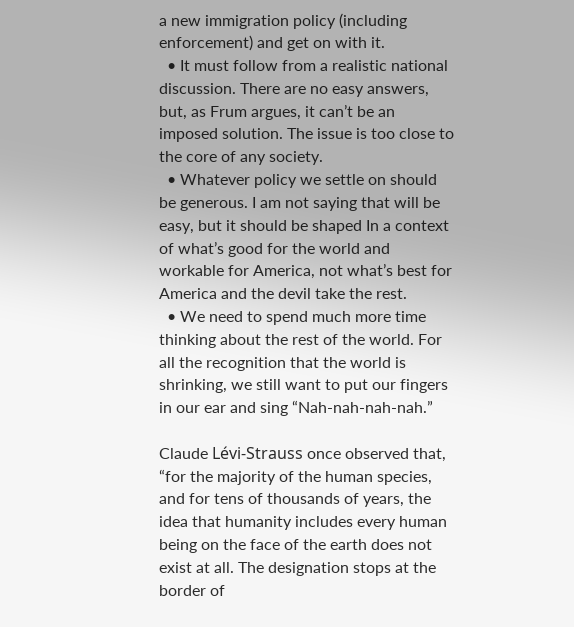a new immigration policy (including enforcement) and get on with it.
  • It must follow from a realistic national discussion. There are no easy answers, but, as Frum argues, it can’t be an imposed solution. The issue is too close to the core of any society.
  • Whatever policy we settle on should be generous. I am not saying that will be easy, but it should be shaped In a context of what’s good for the world and workable for America, not what’s best for America and the devil take the rest.
  • We need to spend much more time thinking about the rest of the world. For all the recognition that the world is shrinking, we still want to put our fingers in our ear and sing “Nah-nah-nah-nah.”

Claude Lévi-Strauss once observed that, “for the majority of the human species, and for tens of thousands of years, the idea that humanity includes every human being on the face of the earth does not exist at all. The designation stops at the border of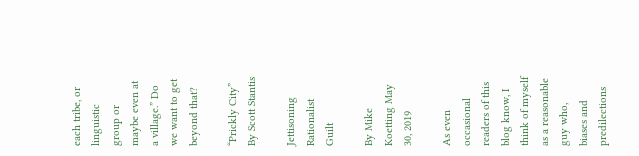each tribe, or linguistic group or maybe even at a village.” Do we want to get beyond that?

“Prickly City” By Scott Stantis

Jettisoning Rationalist Guilt

By Mike Koetting May 30, 2019

As even occasional readers of this blog know, I think of myself as a reasonable guy who, biases and predilections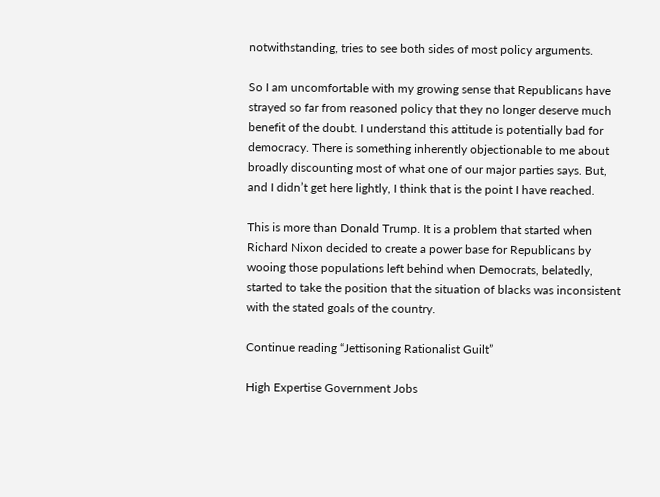notwithstanding, tries to see both sides of most policy arguments.

So I am uncomfortable with my growing sense that Republicans have strayed so far from reasoned policy that they no longer deserve much benefit of the doubt. I understand this attitude is potentially bad for democracy. There is something inherently objectionable to me about broadly discounting most of what one of our major parties says. But, and I didn’t get here lightly, I think that is the point I have reached.

This is more than Donald Trump. It is a problem that started when Richard Nixon decided to create a power base for Republicans by wooing those populations left behind when Democrats, belatedly, started to take the position that the situation of blacks was inconsistent with the stated goals of the country.

Continue reading “Jettisoning Rationalist Guilt”

High Expertise Government Jobs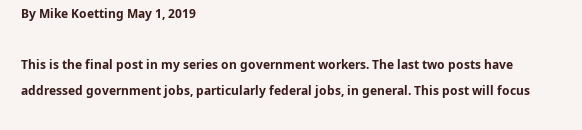By Mike Koetting May 1, 2019

This is the final post in my series on government workers. The last two posts have addressed government jobs, particularly federal jobs, in general. This post will focus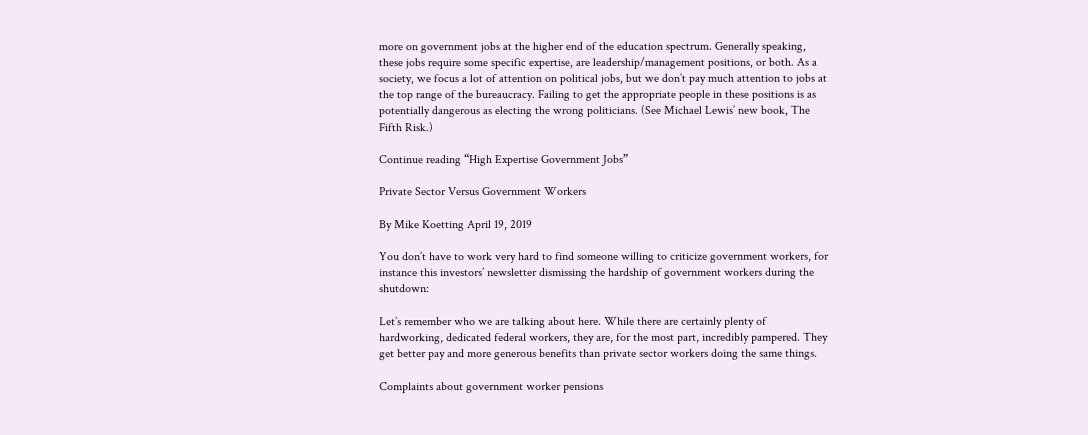more on government jobs at the higher end of the education spectrum. Generally speaking, these jobs require some specific expertise, are leadership/management positions, or both. As a society, we focus a lot of attention on political jobs, but we don’t pay much attention to jobs at the top range of the bureaucracy. Failing to get the appropriate people in these positions is as potentially dangerous as electing the wrong politicians. (See Michael Lewis’ new book, The Fifth Risk.)

Continue reading “High Expertise Government Jobs”

Private Sector Versus Government Workers

By Mike Koetting April 19, 2019

You don’t have to work very hard to find someone willing to criticize government workers, for instance this investors’ newsletter dismissing the hardship of government workers during the shutdown:

Let’s remember who we are talking about here. While there are certainly plenty of hardworking, dedicated federal workers, they are, for the most part, incredibly pampered. They get better pay and more generous benefits than private sector workers doing the same things.

Complaints about government worker pensions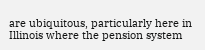are ubiquitous, particularly here in Illinois where the pension system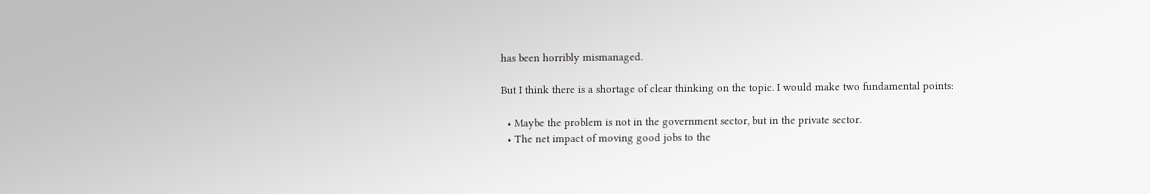has been horribly mismanaged.

But I think there is a shortage of clear thinking on the topic. I would make two fundamental points:

  • Maybe the problem is not in the government sector, but in the private sector.
  • The net impact of moving good jobs to the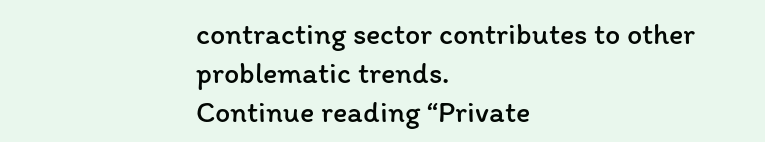contracting sector contributes to other problematic trends.
Continue reading “Private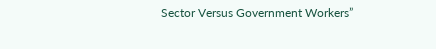Sector Versus Government Workers”